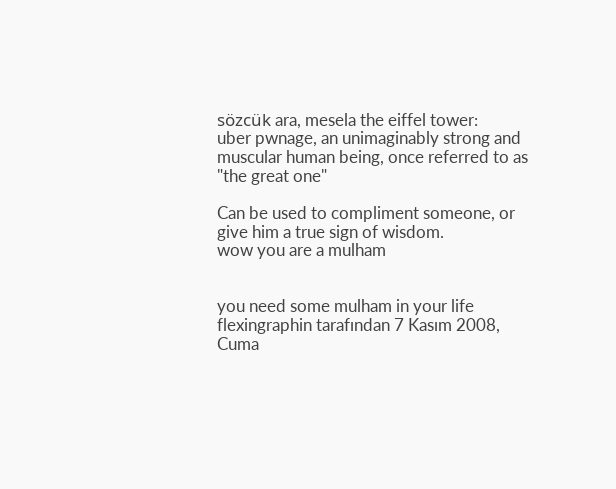sözcük ara, mesela the eiffel tower:
uber pwnage, an unimaginably strong and muscular human being, once referred to as "the great one"

Can be used to compliment someone, or give him a true sign of wisdom.
wow you are a mulham


you need some mulham in your life
flexingraphin tarafından 7 Kasım 2008, Cuma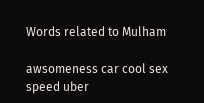Words related to Mulham

awsomeness car cool sex speed uber